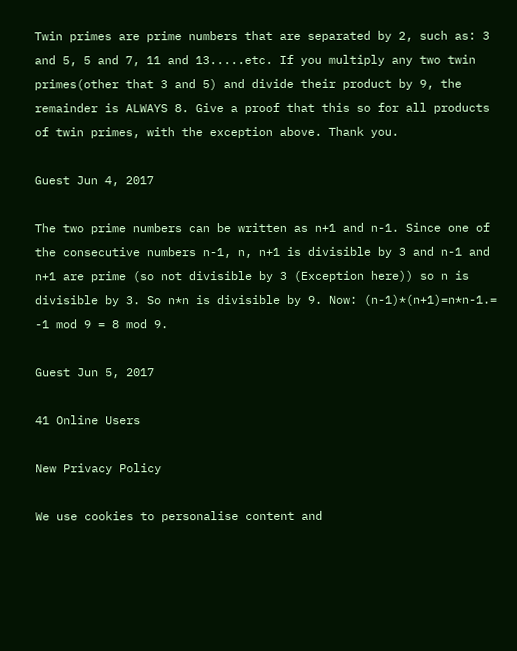Twin primes are prime numbers that are separated by 2, such as: 3 and 5, 5 and 7, 11 and 13.....etc. If you multiply any two twin primes(other that 3 and 5) and divide their product by 9, the remainder is ALWAYS 8. Give a proof that this so for all products of twin primes, with the exception above. Thank you.

Guest Jun 4, 2017

The two prime numbers can be written as n+1 and n-1. Since one of the consecutive numbers n-1, n, n+1 is divisible by 3 and n-1 and n+1 are prime (so not divisible by 3 (Exception here)) so n is divisible by 3. So n*n is divisible by 9. Now: (n-1)*(n+1)=n*n-1.= -1 mod 9 = 8 mod 9.

Guest Jun 5, 2017

41 Online Users

New Privacy Policy

We use cookies to personalise content and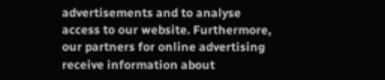advertisements and to analyse access to our website. Furthermore, our partners for online advertising receive information about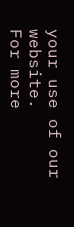your use of our website.
For more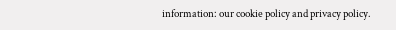information: our cookie policy and privacy policy.